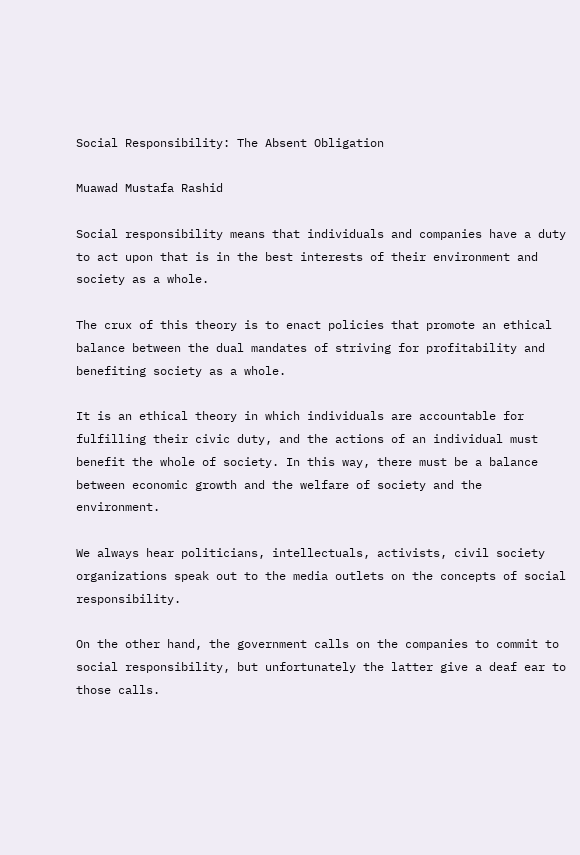Social Responsibility: The Absent Obligation

Muawad Mustafa Rashid

Social responsibility means that individuals and companies have a duty to act upon that is in the best interests of their environment and society as a whole.

The crux of this theory is to enact policies that promote an ethical balance between the dual mandates of striving for profitability and benefiting society as a whole.

It is an ethical theory in which individuals are accountable for fulfilling their civic duty, and the actions of an individual must benefit the whole of society. In this way, there must be a balance between economic growth and the welfare of society and the environment.

We always hear politicians, intellectuals, activists, civil society organizations speak out to the media outlets on the concepts of social responsibility.

On the other hand, the government calls on the companies to commit to social responsibility, but unfortunately the latter give a deaf ear to those calls.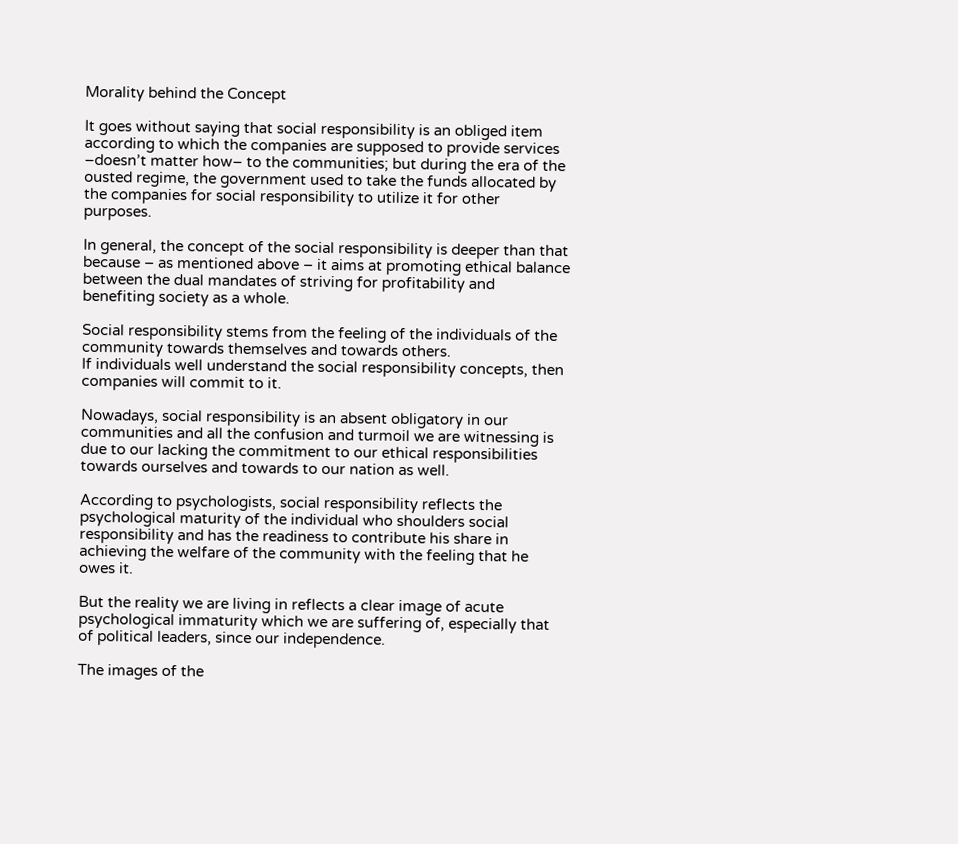Morality behind the Concept

It goes without saying that social responsibility is an obliged item according to which the companies are supposed to provide services –doesn’t matter how– to the communities; but during the era of the ousted regime, the government used to take the funds allocated by the companies for social responsibility to utilize it for other purposes.

In general, the concept of the social responsibility is deeper than that because – as mentioned above – it aims at promoting ethical balance between the dual mandates of striving for profitability and benefiting society as a whole.

Social responsibility stems from the feeling of the individuals of the community towards themselves and towards others.
If individuals well understand the social responsibility concepts, then companies will commit to it.

Nowadays, social responsibility is an absent obligatory in our communities and all the confusion and turmoil we are witnessing is due to our lacking the commitment to our ethical responsibilities towards ourselves and towards to our nation as well.

According to psychologists, social responsibility reflects the psychological maturity of the individual who shoulders social responsibility and has the readiness to contribute his share in achieving the welfare of the community with the feeling that he owes it.

But the reality we are living in reflects a clear image of acute psychological immaturity which we are suffering of, especially that of political leaders, since our independence.

The images of the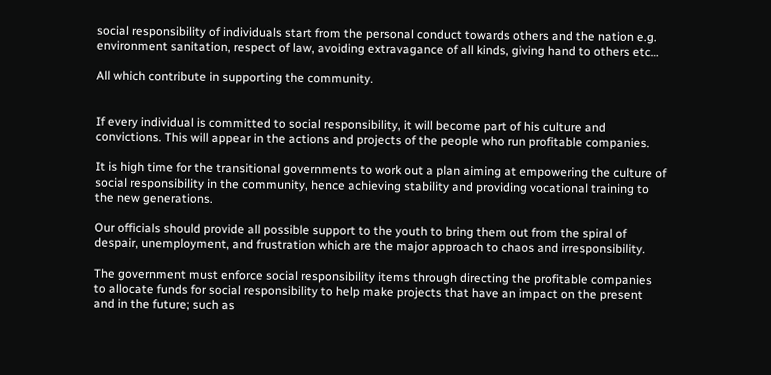social responsibility of individuals start from the personal conduct towards others and the nation e.g. environment sanitation, respect of law, avoiding extravagance of all kinds, giving hand to others etc…

All which contribute in supporting the community.


If every individual is committed to social responsibility, it will become part of his culture and convictions. This will appear in the actions and projects of the people who run profitable companies.

It is high time for the transitional governments to work out a plan aiming at empowering the culture of social responsibility in the community, hence achieving stability and providing vocational training to the new generations.

Our officials should provide all possible support to the youth to bring them out from the spiral of despair, unemployment, and frustration which are the major approach to chaos and irresponsibility.

The government must enforce social responsibility items through directing the profitable companies to allocate funds for social responsibility to help make projects that have an impact on the present and in the future; such as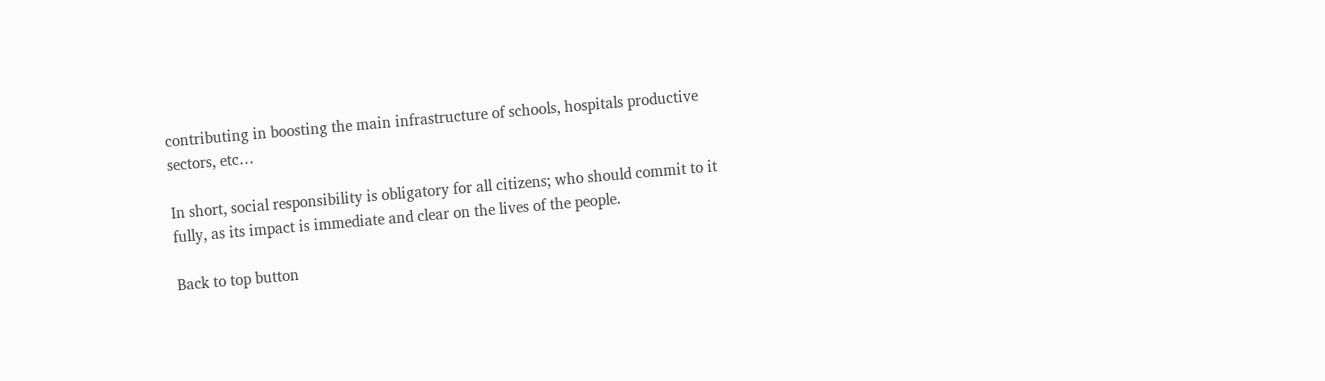contributing in boosting the main infrastructure of schools, hospitals productive sectors, etc…

In short, social responsibility is obligatory for all citizens; who should commit to it fully, as its impact is immediate and clear on the lives of the people.

Back to top button